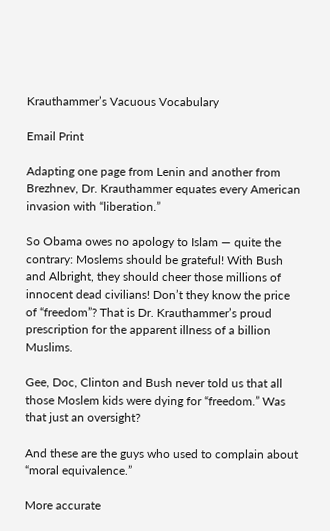Krauthammer’s Vacuous Vocabulary

Email Print

Adapting one page from Lenin and another from Brezhnev, Dr. Krauthammer equates every American invasion with “liberation.”

So Obama owes no apology to Islam — quite the contrary: Moslems should be grateful! With Bush and Albright, they should cheer those millions of innocent dead civilians! Don’t they know the price of “freedom”? That is Dr. Krauthammer’s proud prescription for the apparent illness of a billion Muslims.

Gee, Doc, Clinton and Bush never told us that all those Moslem kids were dying for “freedom.” Was that just an oversight?

And these are the guys who used to complain about “moral equivalence.”

More accurate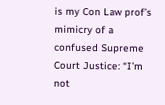is my Con Law prof’s mimicry of a confused Supreme Court Justice: “I’m not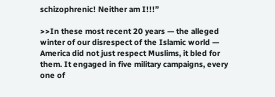schizophrenic! Neither am I!!!”

>>In these most recent 20 years — the alleged winter of our disrespect of the Islamic world — America did not just respect Muslims, it bled for them. It engaged in five military campaigns, every one of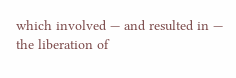which involved — and resulted in — the liberation of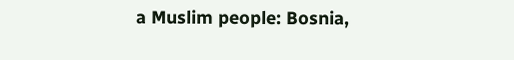a Muslim people: Bosnia,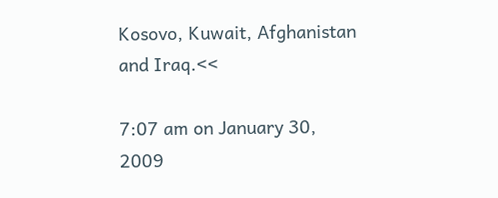Kosovo, Kuwait, Afghanistan and Iraq.<<

7:07 am on January 30, 2009